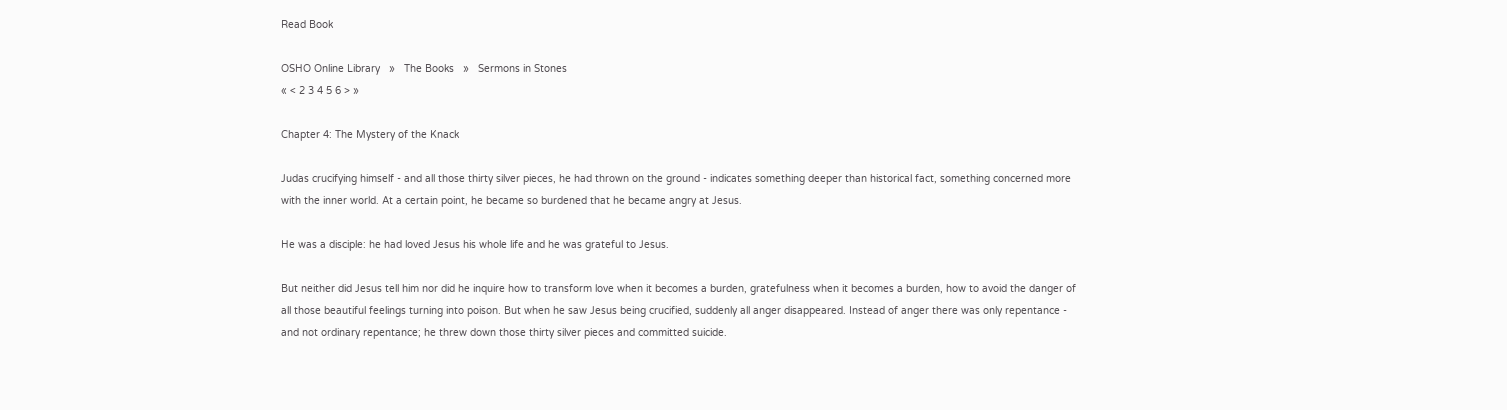Read Book

OSHO Online Library   »   The Books   »   Sermons in Stones
« < 2 3 4 5 6 > »

Chapter 4: The Mystery of the Knack

Judas crucifying himself - and all those thirty silver pieces, he had thrown on the ground - indicates something deeper than historical fact, something concerned more with the inner world. At a certain point, he became so burdened that he became angry at Jesus.

He was a disciple: he had loved Jesus his whole life and he was grateful to Jesus.

But neither did Jesus tell him nor did he inquire how to transform love when it becomes a burden, gratefulness when it becomes a burden, how to avoid the danger of all those beautiful feelings turning into poison. But when he saw Jesus being crucified, suddenly all anger disappeared. Instead of anger there was only repentance - and not ordinary repentance; he threw down those thirty silver pieces and committed suicide.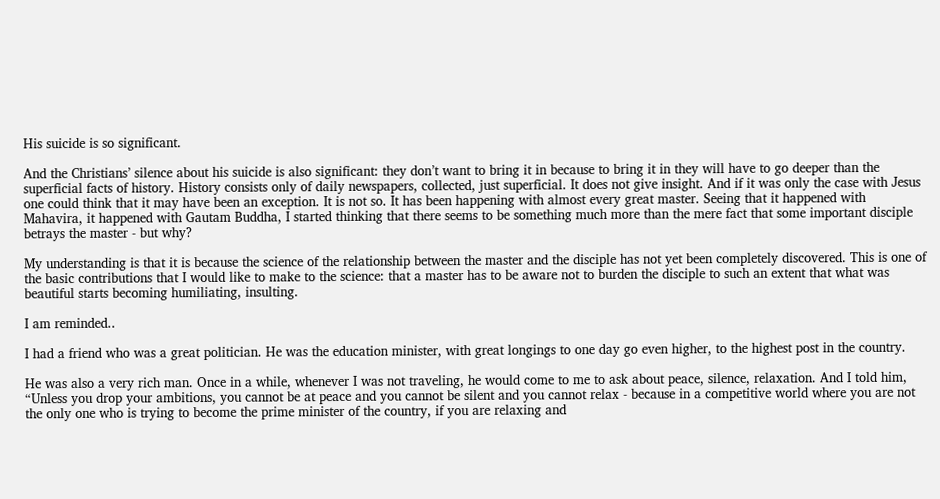His suicide is so significant.

And the Christians’ silence about his suicide is also significant: they don’t want to bring it in because to bring it in they will have to go deeper than the superficial facts of history. History consists only of daily newspapers, collected, just superficial. It does not give insight. And if it was only the case with Jesus one could think that it may have been an exception. It is not so. It has been happening with almost every great master. Seeing that it happened with Mahavira, it happened with Gautam Buddha, I started thinking that there seems to be something much more than the mere fact that some important disciple betrays the master - but why?

My understanding is that it is because the science of the relationship between the master and the disciple has not yet been completely discovered. This is one of the basic contributions that I would like to make to the science: that a master has to be aware not to burden the disciple to such an extent that what was beautiful starts becoming humiliating, insulting.

I am reminded..

I had a friend who was a great politician. He was the education minister, with great longings to one day go even higher, to the highest post in the country.

He was also a very rich man. Once in a while, whenever I was not traveling, he would come to me to ask about peace, silence, relaxation. And I told him, “Unless you drop your ambitions, you cannot be at peace and you cannot be silent and you cannot relax - because in a competitive world where you are not the only one who is trying to become the prime minister of the country, if you are relaxing and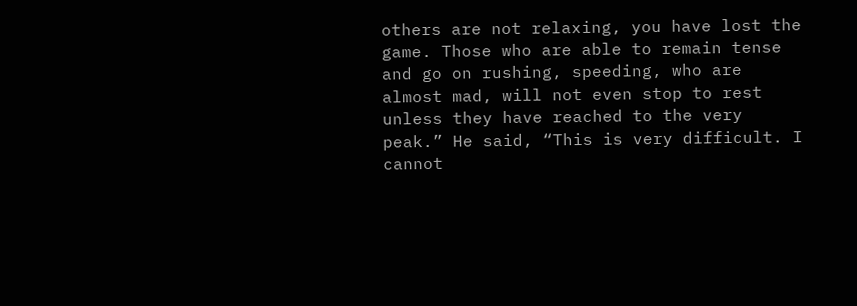others are not relaxing, you have lost the game. Those who are able to remain tense and go on rushing, speeding, who are almost mad, will not even stop to rest unless they have reached to the very peak.” He said, “This is very difficult. I cannot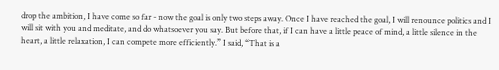drop the ambition, I have come so far - now the goal is only two steps away. Once I have reached the goal, I will renounce politics and I will sit with you and meditate, and do whatsoever you say. But before that, if I can have a little peace of mind, a little silence in the heart, a little relaxation, I can compete more efficiently.” I said, “That is a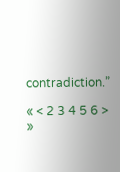contradiction.”

« < 2 3 4 5 6 > »